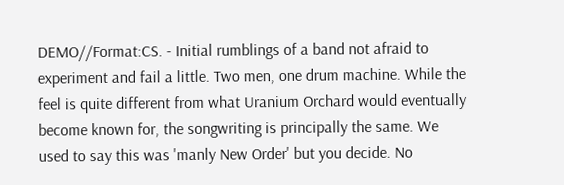DEMO//Format:CS. - Initial rumblings of a band not afraid to experiment and fail a little. Two men, one drum machine. While the feel is quite different from what Uranium Orchard would eventually become known for, the songwriting is principally the same. We used to say this was 'manly New Order' but you decide. No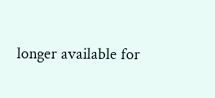longer available for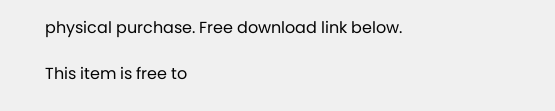physical purchase. Free download link below.

This item is free to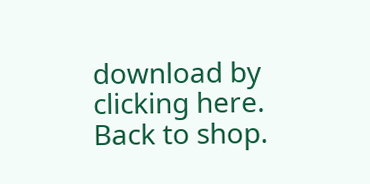download by clicking here.
Back to shop.